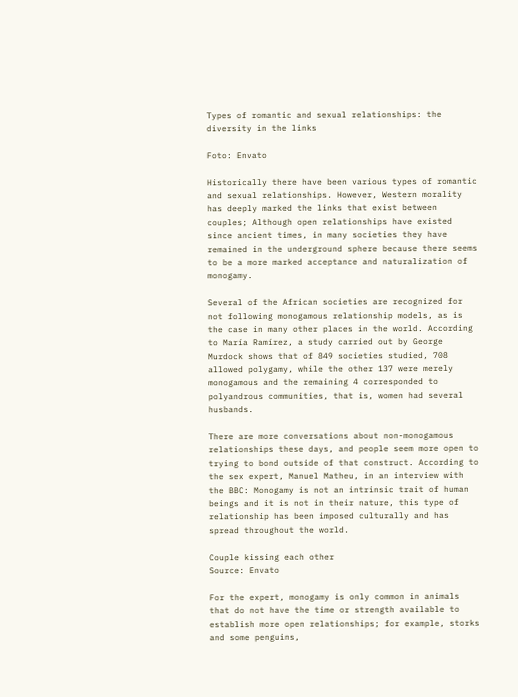Types of romantic and sexual relationships: the diversity in the links

Foto: Envato

Historically there have been various types of romantic and sexual relationships. However, Western morality has deeply marked the links that exist between couples; Although open relationships have existed since ancient times, in many societies they have remained in the underground sphere because there seems to be a more marked acceptance and naturalization of monogamy.

Several of the African societies are recognized for not following monogamous relationship models, as is the case in many other places in the world. According to María Ramírez, a study carried out by George Murdock shows that of 849 societies studied, 708 allowed polygamy, while the other 137 were merely monogamous and the remaining 4 corresponded to polyandrous communities, that is, women had several husbands.

There are more conversations about non-monogamous relationships these days, and people seem more open to trying to bond outside of that construct. According to the sex expert, Manuel Matheu, in an interview with the BBC: Monogamy is not an intrinsic trait of human beings and it is not in their nature, this type of relationship has been imposed culturally and has spread throughout the world.

Couple kissing each other
Source: Envato

For the expert, monogamy is only common in animals that do not have the time or strength available to establish more open relationships; for example, storks and some penguins,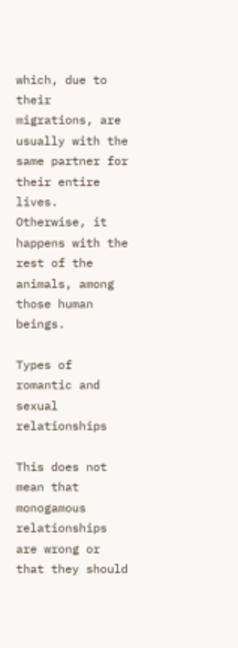which, due to their migrations, are usually with the same partner for their entire lives. Otherwise, it happens with the rest of the animals, among those human beings.

Types of romantic and sexual relationships

This does not mean that monogamous relationships are wrong or that they should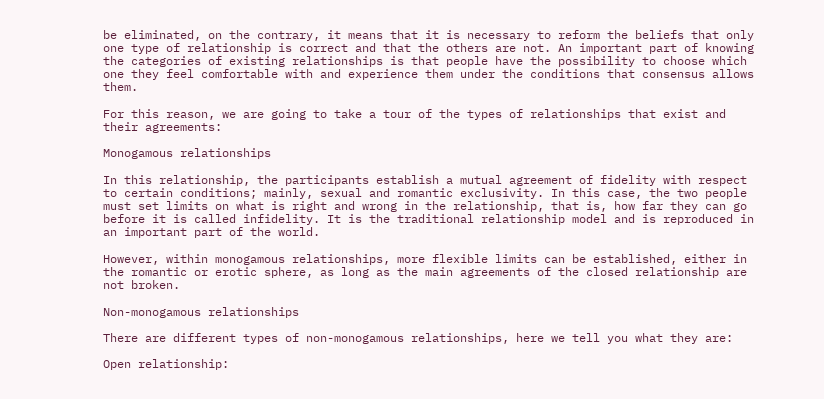be eliminated, on the contrary, it means that it is necessary to reform the beliefs that only one type of relationship is correct and that the others are not. An important part of knowing the categories of existing relationships is that people have the possibility to choose which one they feel comfortable with and experience them under the conditions that consensus allows them.

For this reason, we are going to take a tour of the types of relationships that exist and their agreements:

Monogamous relationships

In this relationship, the participants establish a mutual agreement of fidelity with respect to certain conditions; mainly, sexual and romantic exclusivity. In this case, the two people must set limits on what is right and wrong in the relationship, that is, how far they can go before it is called infidelity. It is the traditional relationship model and is reproduced in an important part of the world.

However, within monogamous relationships, more flexible limits can be established, either in the romantic or erotic sphere, as long as the main agreements of the closed relationship are not broken.

Non-monogamous relationships

There are different types of non-monogamous relationships, here we tell you what they are:

Open relationship: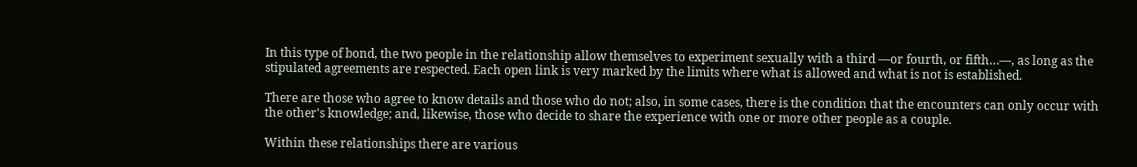In this type of bond, the two people in the relationship allow themselves to experiment sexually with a third —or fourth, or fifth…—, as long as the stipulated agreements are respected. Each open link is very marked by the limits where what is allowed and what is not is established.

There are those who agree to know details and those who do not; also, in some cases, there is the condition that the encounters can only occur with the other's knowledge; and, likewise, those who decide to share the experience with one or more other people as a couple.

Within these relationships there are various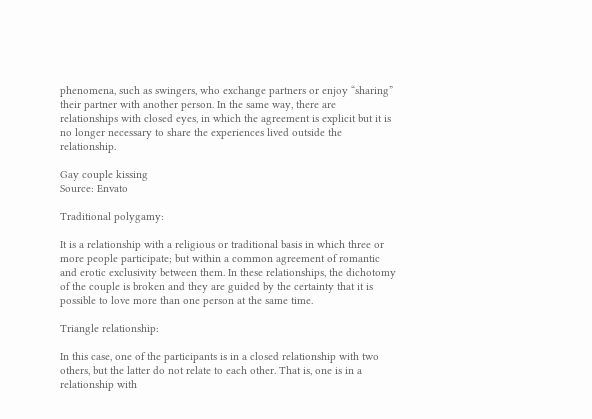phenomena, such as swingers, who exchange partners or enjoy “sharing” their partner with another person. In the same way, there are relationships with closed eyes, in which the agreement is explicit but it is no longer necessary to share the experiences lived outside the relationship.

Gay couple kissing
Source: Envato

Traditional polygamy:

It is a relationship with a religious or traditional basis in which three or more people participate; but within a common agreement of romantic and erotic exclusivity between them. In these relationships, the dichotomy of the couple is broken and they are guided by the certainty that it is possible to love more than one person at the same time.

Triangle relationship:

In this case, one of the participants is in a closed relationship with two others, but the latter do not relate to each other. That is, one is in a relationship with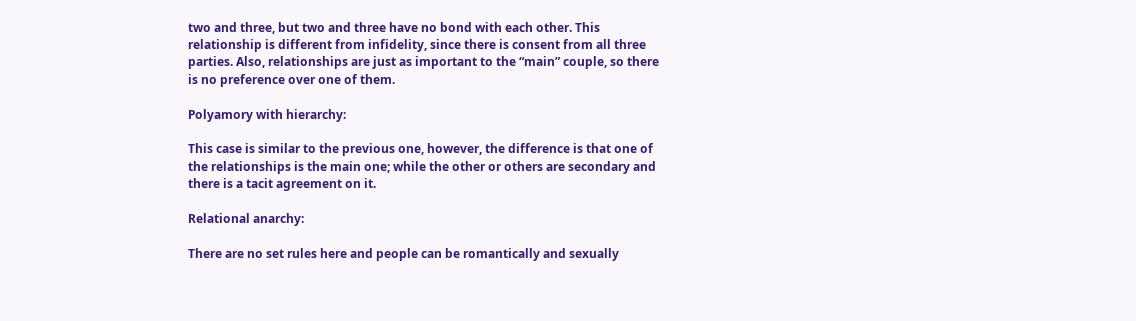two and three, but two and three have no bond with each other. This relationship is different from infidelity, since there is consent from all three parties. Also, relationships are just as important to the “main” couple, so there is no preference over one of them.

Polyamory with hierarchy:

This case is similar to the previous one, however, the difference is that one of the relationships is the main one; while the other or others are secondary and there is a tacit agreement on it.

Relational anarchy:

There are no set rules here and people can be romantically and sexually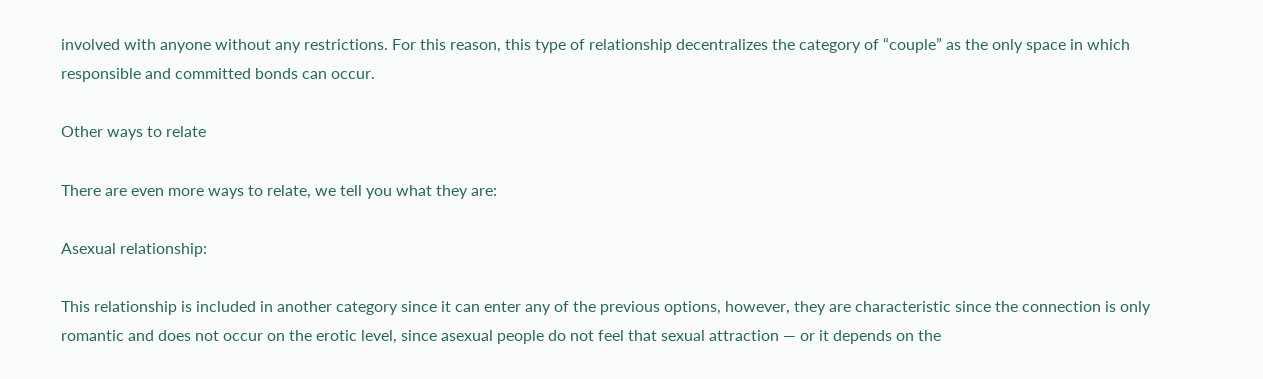involved with anyone without any restrictions. For this reason, this type of relationship decentralizes the category of “couple” as the only space in which responsible and committed bonds can occur.

Other ways to relate

There are even more ways to relate, we tell you what they are:

Asexual relationship:

This relationship is included in another category since it can enter any of the previous options, however, they are characteristic since the connection is only romantic and does not occur on the erotic level, since asexual people do not feel that sexual attraction — or it depends on the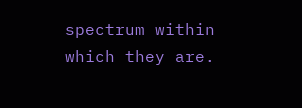spectrum within which they are.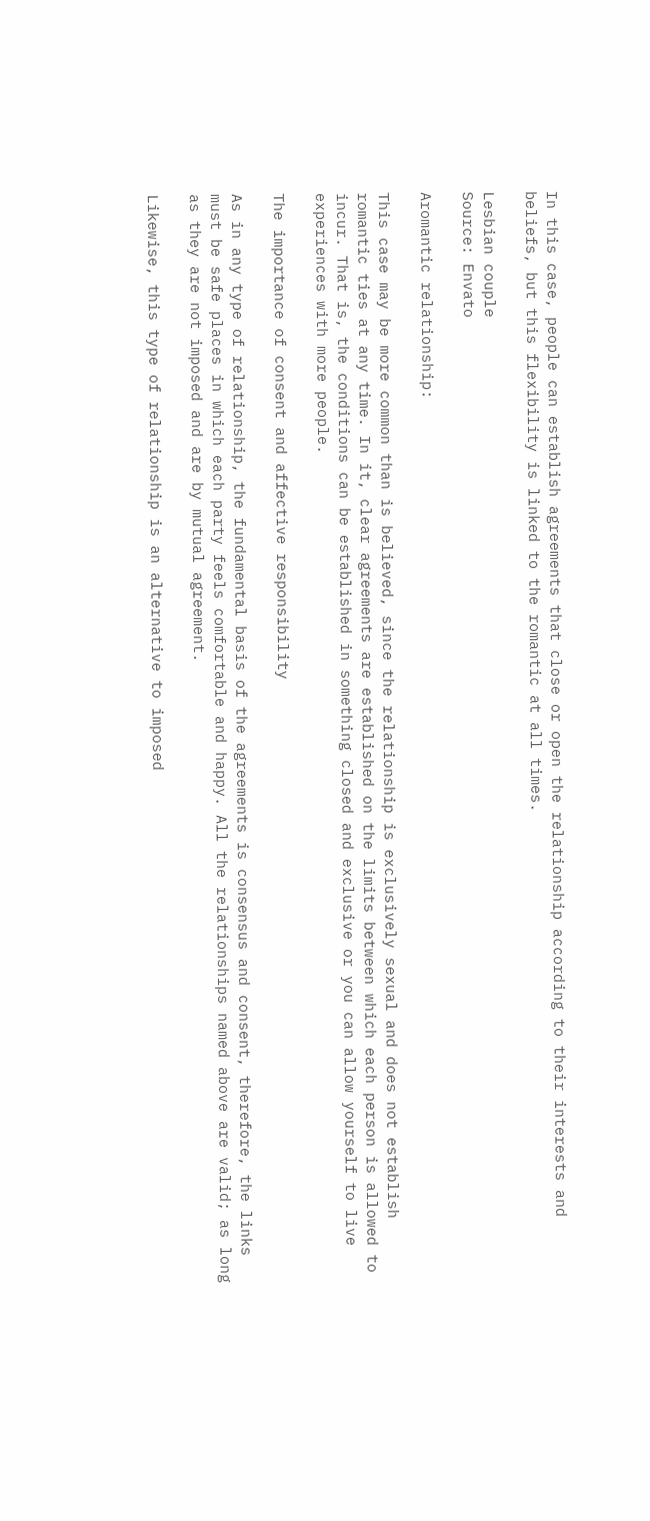In this case, people can establish agreements that close or open the relationship according to their interests and beliefs, but this flexibility is linked to the romantic at all times.

Lesbian couple
Source: Envato

Aromantic relationship:

This case may be more common than is believed, since the relationship is exclusively sexual and does not establish romantic ties at any time. In it, clear agreements are established on the limits between which each person is allowed to incur. That is, the conditions can be established in something closed and exclusive or you can allow yourself to live experiences with more people.

The importance of consent and affective responsibility

As in any type of relationship, the fundamental basis of the agreements is consensus and consent, therefore, the links must be safe places in which each party feels comfortable and happy. All the relationships named above are valid; as long as they are not imposed and are by mutual agreement.

Likewise, this type of relationship is an alternative to imposed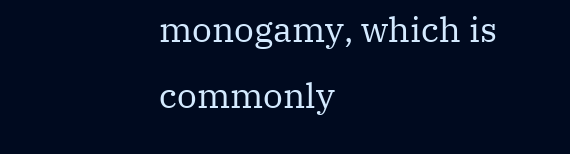monogamy, which is commonly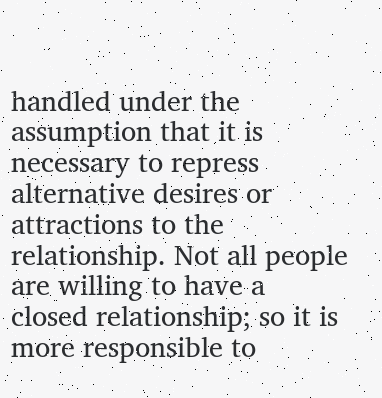handled under the assumption that it is necessary to repress alternative desires or attractions to the relationship. Not all people are willing to have a closed relationship; so it is more responsible to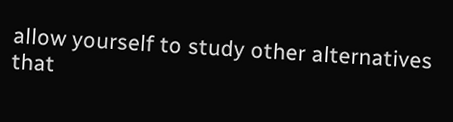allow yourself to study other alternatives that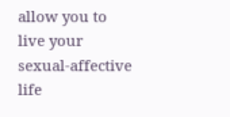allow you to live your sexual-affective life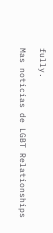fully.

Mas noticias de LGBT Relationships